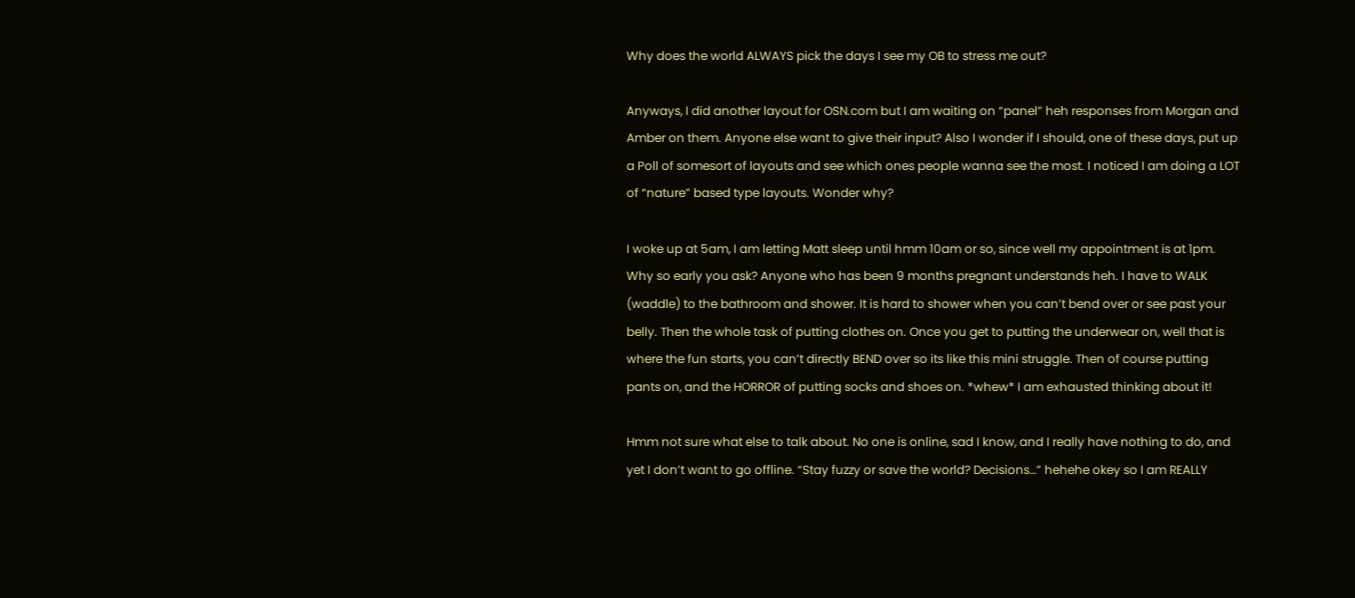Why does the world ALWAYS pick the days I see my OB to stress me out?

Anyways, I did another layout for OSN.com but I am waiting on “panel” heh responses from Morgan and Amber on them. Anyone else want to give their input? Also I wonder if I should, one of these days, put up a Poll of somesort of layouts and see which ones people wanna see the most. I noticed I am doing a LOT of “nature” based type layouts. Wonder why?

I woke up at 5am, I am letting Matt sleep until hmm 10am or so, since well my appointment is at 1pm. Why so early you ask? Anyone who has been 9 months pregnant understands heh. I have to WALK (waddle) to the bathroom and shower. It is hard to shower when you can’t bend over or see past your belly. Then the whole task of putting clothes on. Once you get to putting the underwear on, well that is where the fun starts, you can’t directly BEND over so its like this mini struggle. Then of course putting pants on, and the HORROR of putting socks and shoes on. *whew* I am exhausted thinking about it!

Hmm not sure what else to talk about. No one is online, sad I know, and I really have nothing to do, and yet I don’t want to go offline. “Stay fuzzy or save the world? Decisions…” hehehe okey so I am REALLY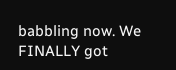babbling now. We FINALLY got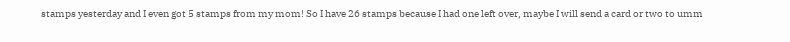stamps yesterday and I even got 5 stamps from my mom! So I have 26 stamps because I had one left over, maybe I will send a card or two to umm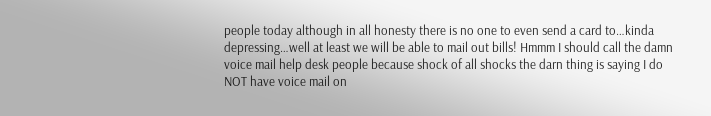people today although in all honesty there is no one to even send a card to…kinda depressing…well at least we will be able to mail out bills! Hmmm I should call the damn voice mail help desk people because shock of all shocks the darn thing is saying I do NOT have voice mail on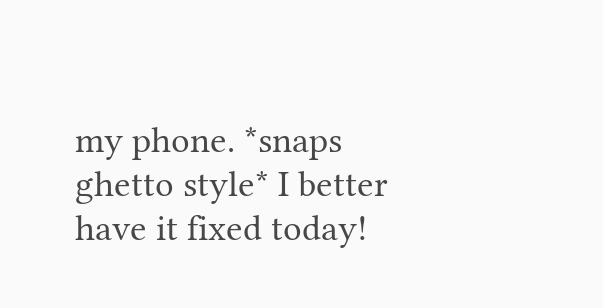my phone. *snaps ghetto style* I better have it fixed today!